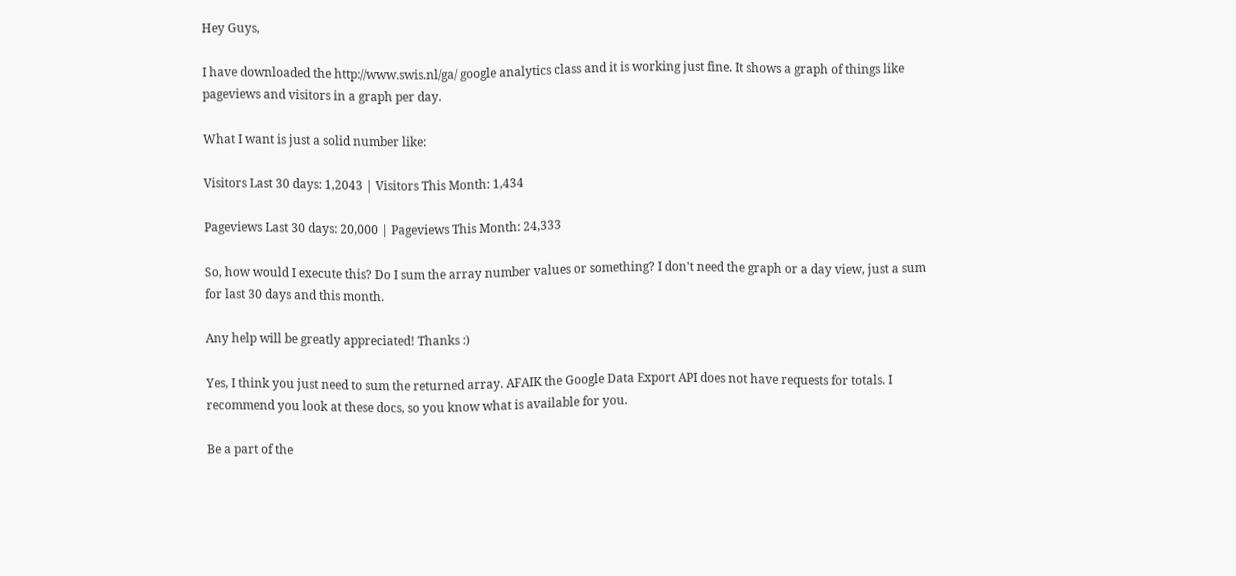Hey Guys,

I have downloaded the http://www.swis.nl/ga/ google analytics class and it is working just fine. It shows a graph of things like pageviews and visitors in a graph per day.

What I want is just a solid number like:

Visitors Last 30 days: 1,2043 | Visitors This Month: 1,434

Pageviews Last 30 days: 20,000 | Pageviews This Month: 24,333

So, how would I execute this? Do I sum the array number values or something? I don't need the graph or a day view, just a sum for last 30 days and this month.

Any help will be greatly appreciated! Thanks :)

Yes, I think you just need to sum the returned array. AFAIK the Google Data Export API does not have requests for totals. I recommend you look at these docs, so you know what is available for you.

Be a part of the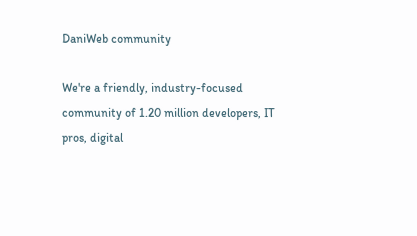DaniWeb community

We're a friendly, industry-focused community of 1.20 million developers, IT pros, digital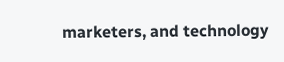marketers, and technology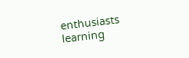enthusiasts learning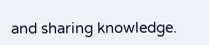and sharing knowledge.